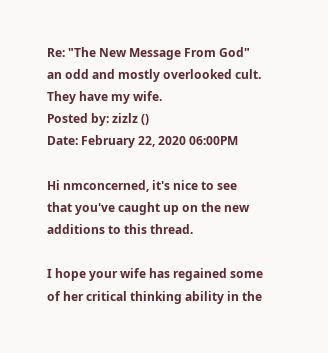Re: "The New Message From God" an odd and mostly overlooked cult. They have my wife.
Posted by: zizlz ()
Date: February 22, 2020 06:00PM

Hi nmconcerned, it's nice to see that you've caught up on the new additions to this thread.

I hope your wife has regained some of her critical thinking ability in the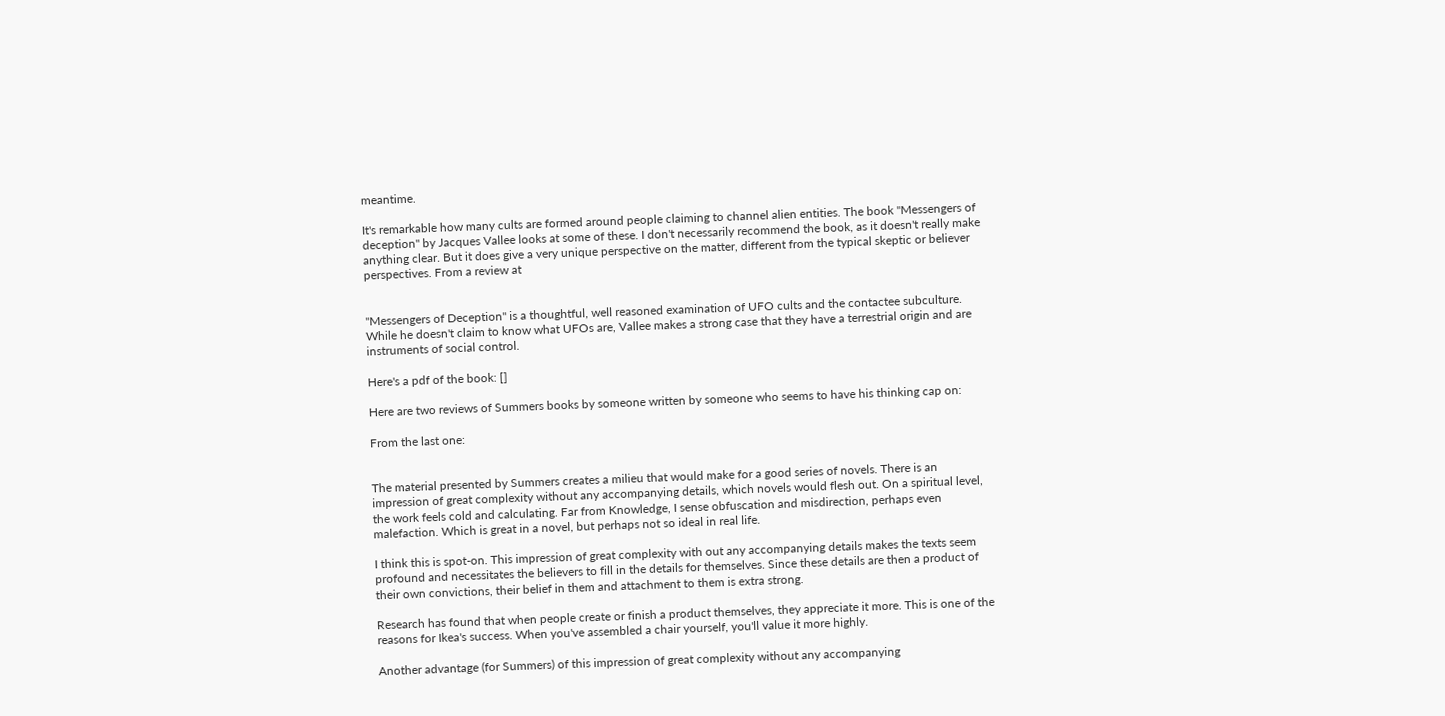meantime.

It's remarkable how many cults are formed around people claiming to channel alien entities. The book "Messengers of deception" by Jacques Vallee looks at some of these. I don't necessarily recommend the book, as it doesn't really make anything clear. But it does give a very unique perspective on the matter, different from the typical skeptic or believer perspectives. From a review at


"Messengers of Deception" is a thoughtful, well reasoned examination of UFO cults and the contactee subculture. While he doesn't claim to know what UFOs are, Vallee makes a strong case that they have a terrestrial origin and are instruments of social control.

Here's a pdf of the book: []

Here are two reviews of Summers books by someone written by someone who seems to have his thinking cap on:

From the last one:


The material presented by Summers creates a milieu that would make for a good series of novels. There is an impression of great complexity without any accompanying details, which novels would flesh out. On a spiritual level, the work feels cold and calculating. Far from Knowledge, I sense obfuscation and misdirection, perhaps even malefaction. Which is great in a novel, but perhaps not so ideal in real life.

I think this is spot-on. This impression of great complexity with out any accompanying details makes the texts seem profound and necessitates the believers to fill in the details for themselves. Since these details are then a product of their own convictions, their belief in them and attachment to them is extra strong.

Research has found that when people create or finish a product themselves, they appreciate it more. This is one of the reasons for Ikea's success. When you've assembled a chair yourself, you'll value it more highly.

Another advantage (for Summers) of this impression of great complexity without any accompanying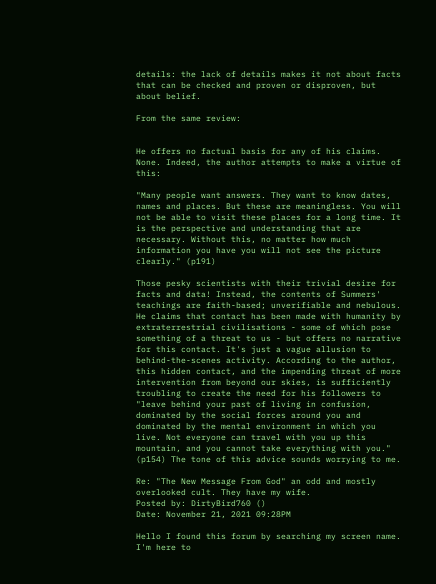details: the lack of details makes it not about facts that can be checked and proven or disproven, but about belief.

From the same review:


He offers no factual basis for any of his claims. None. Indeed, the author attempts to make a virtue of this:

"Many people want answers. They want to know dates, names and places. But these are meaningless. You will not be able to visit these places for a long time. It is the perspective and understanding that are necessary. Without this, no matter how much information you have you will not see the picture clearly." (p191)

Those pesky scientists with their trivial desire for facts and data! Instead, the contents of Summers' teachings are faith-based; unverifiable and nebulous. He claims that contact has been made with humanity by extraterrestrial civilisations - some of which pose something of a threat to us - but offers no narrative for this contact. It's just a vague allusion to behind-the-scenes activity. According to the author, this hidden contact, and the impending threat of more intervention from beyond our skies, is sufficiently troubling to create the need for his followers to "leave behind your past of living in confusion, dominated by the social forces around you and dominated by the mental environment in which you live. Not everyone can travel with you up this mountain, and you cannot take everything with you." (p154) The tone of this advice sounds worrying to me.

Re: "The New Message From God" an odd and mostly overlooked cult. They have my wife.
Posted by: DirtyBird760 ()
Date: November 21, 2021 09:28PM

Hello I found this forum by searching my screen name. I'm here to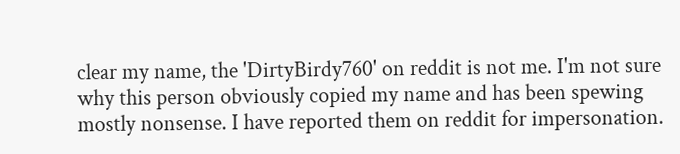clear my name, the 'DirtyBirdy760' on reddit is not me. I'm not sure why this person obviously copied my name and has been spewing mostly nonsense. I have reported them on reddit for impersonation.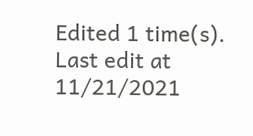Edited 1 time(s). Last edit at 11/21/2021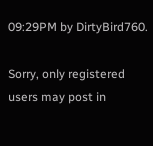09:29PM by DirtyBird760.

Sorry, only registered users may post in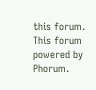this forum.
This forum powered by Phorum.